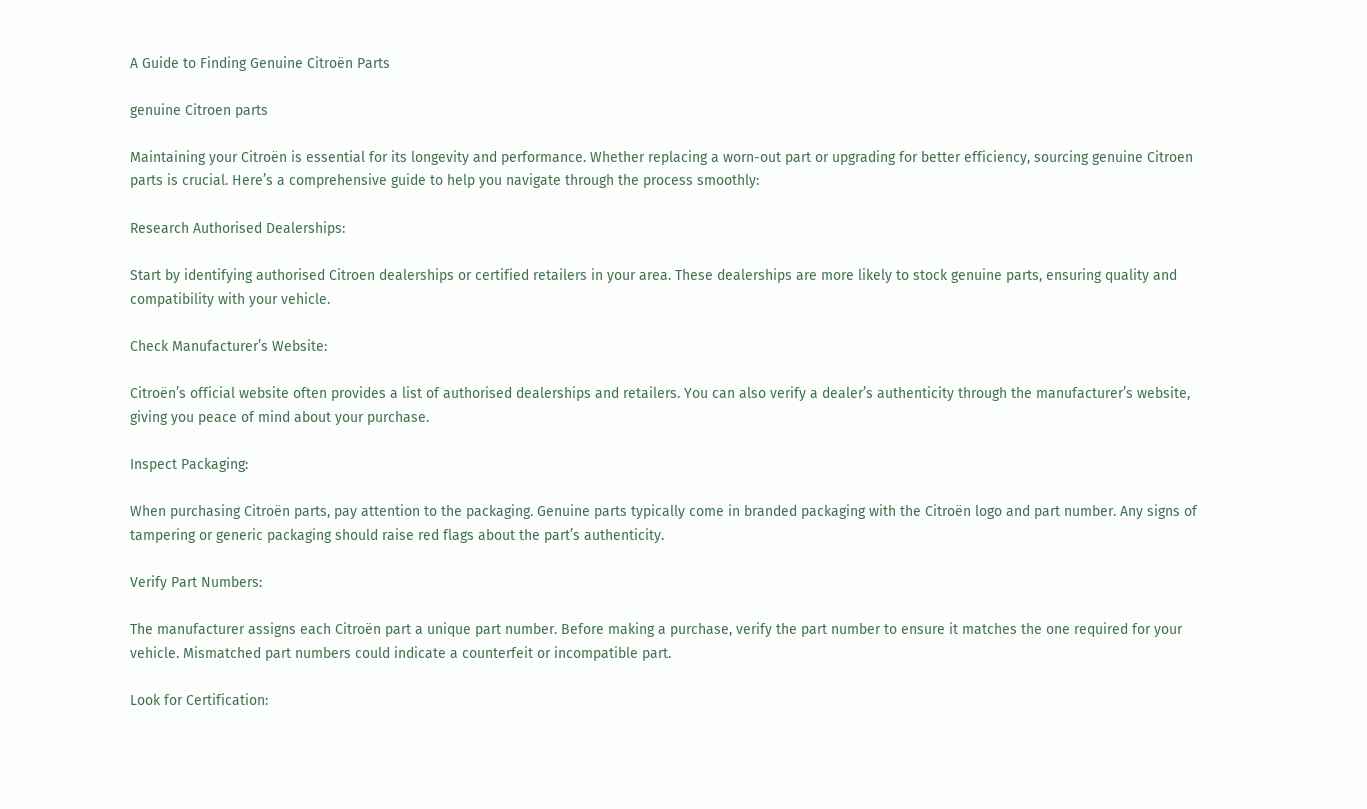A Guide to Finding Genuine Citroën Parts

genuine Citroen parts

Maintaining your Citroën is essential for its longevity and performance. Whether replacing a worn-out part or upgrading for better efficiency, sourcing genuine Citroen parts is crucial. Here’s a comprehensive guide to help you navigate through the process smoothly:

Research Authorised Dealerships:

Start by identifying authorised Citroen dealerships or certified retailers in your area. These dealerships are more likely to stock genuine parts, ensuring quality and compatibility with your vehicle.

Check Manufacturer’s Website:

Citroën’s official website often provides a list of authorised dealerships and retailers. You can also verify a dealer’s authenticity through the manufacturer’s website, giving you peace of mind about your purchase.

Inspect Packaging:

When purchasing Citroën parts, pay attention to the packaging. Genuine parts typically come in branded packaging with the Citroën logo and part number. Any signs of tampering or generic packaging should raise red flags about the part’s authenticity.

Verify Part Numbers:

The manufacturer assigns each Citroën part a unique part number. Before making a purchase, verify the part number to ensure it matches the one required for your vehicle. Mismatched part numbers could indicate a counterfeit or incompatible part.

Look for Certification: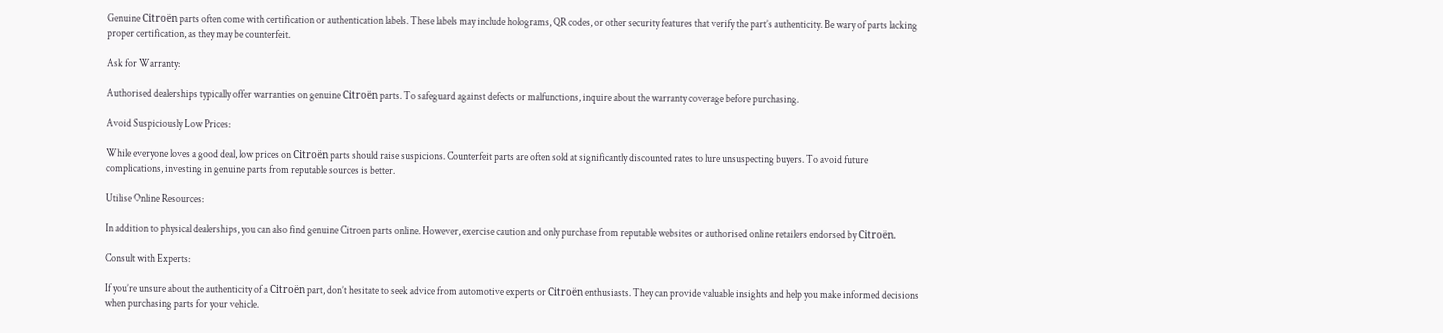Genuine Citroën parts often come with certification or authentication labels. These labels may include holograms, QR codes, or other security features that verify the part’s authenticity. Be wary of parts lacking proper certification, as they may be counterfeit.

Ask for Warranty:

Authorised dealerships typically offer warranties on genuine Citroën parts. To safeguard against defects or malfunctions, inquire about the warranty coverage before purchasing.

Avoid Suspiciously Low Prices:

While everyone loves a good deal, low prices on Citroën parts should raise suspicions. Counterfeit parts are often sold at significantly discounted rates to lure unsuspecting buyers. To avoid future complications, investing in genuine parts from reputable sources is better.

Utilise Online Resources:

In addition to physical dealerships, you can also find genuine Citroen parts online. However, exercise caution and only purchase from reputable websites or authorised online retailers endorsed by Citroën.

Consult with Experts:

If you’re unsure about the authenticity of a Citroën part, don’t hesitate to seek advice from automotive experts or Citroën enthusiasts. They can provide valuable insights and help you make informed decisions when purchasing parts for your vehicle.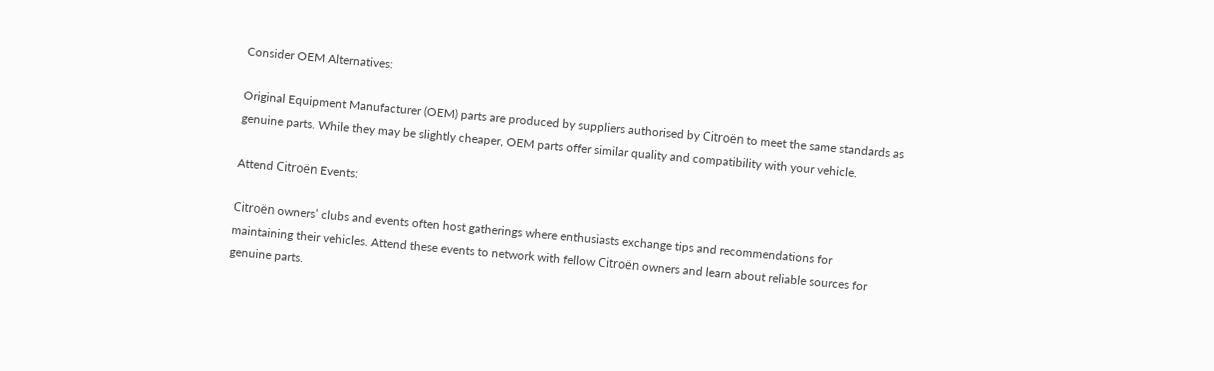Consider OEM Alternatives:

Original Equipment Manufacturer (OEM) parts are produced by suppliers authorised by Citroën to meet the same standards as genuine parts. While they may be slightly cheaper, OEM parts offer similar quality and compatibility with your vehicle.

Attend Citroën Events:

Citroën owners’ clubs and events often host gatherings where enthusiasts exchange tips and recommendations for maintaining their vehicles. Attend these events to network with fellow Citroën owners and learn about reliable sources for genuine parts.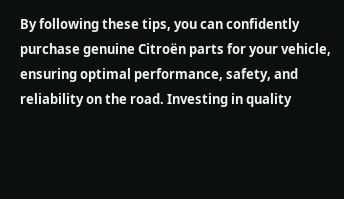By following these tips, you can confidently purchase genuine Citroën parts for your vehicle, ensuring optimal performance, safety, and reliability on the road. Investing in quality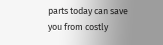parts today can save you from costly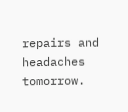repairs and headaches tomorrow.